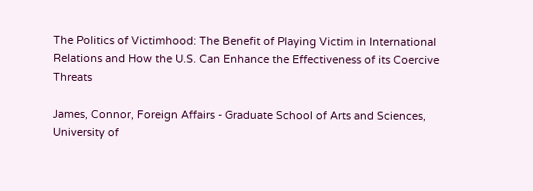The Politics of Victimhood: The Benefit of Playing Victim in International Relations and How the U.S. Can Enhance the Effectiveness of its Coercive Threats

James, Connor, Foreign Affairs - Graduate School of Arts and Sciences, University of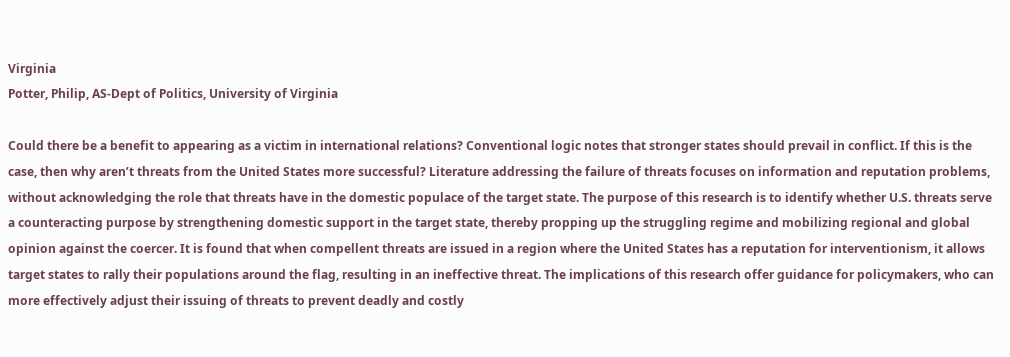Virginia
Potter, Philip, AS-Dept of Politics, University of Virginia

Could there be a benefit to appearing as a victim in international relations? Conventional logic notes that stronger states should prevail in conflict. If this is the case, then why aren’t threats from the United States more successful? Literature addressing the failure of threats focuses on information and reputation problems, without acknowledging the role that threats have in the domestic populace of the target state. The purpose of this research is to identify whether U.S. threats serve a counteracting purpose by strengthening domestic support in the target state, thereby propping up the struggling regime and mobilizing regional and global opinion against the coercer. It is found that when compellent threats are issued in a region where the United States has a reputation for interventionism, it allows target states to rally their populations around the flag, resulting in an ineffective threat. The implications of this research offer guidance for policymakers, who can more effectively adjust their issuing of threats to prevent deadly and costly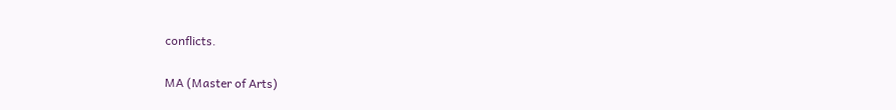conflicts.

MA (Master of Arts)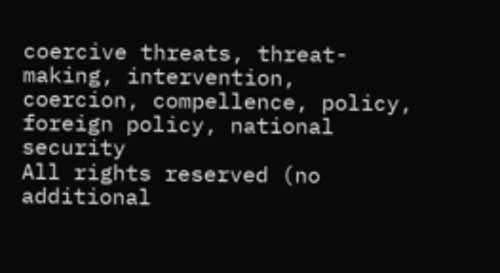coercive threats, threat-making, intervention, coercion, compellence, policy, foreign policy, national security
All rights reserved (no additional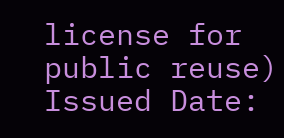license for public reuse)
Issued Date: